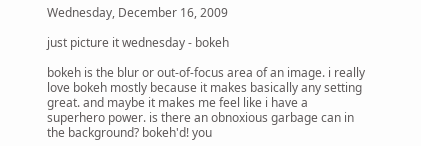Wednesday, December 16, 2009

just picture it wednesday - bokeh

bokeh is the blur or out-of-focus area of an image. i really love bokeh mostly because it makes basically any setting great. and maybe it makes me feel like i have a superhero power. is there an obnoxious garbage can in the background? bokeh'd! you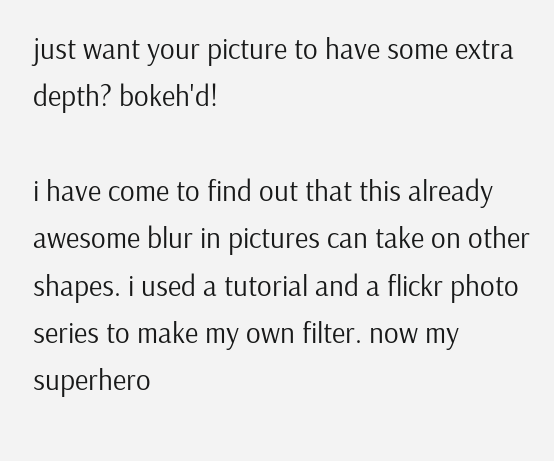just want your picture to have some extra depth? bokeh'd!

i have come to find out that this already awesome blur in pictures can take on other shapes. i used a tutorial and a flickr photo series to make my own filter. now my superhero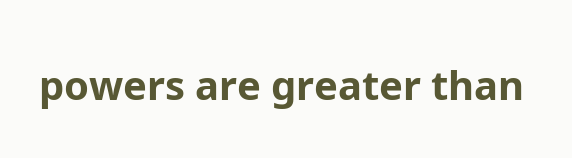powers are greater than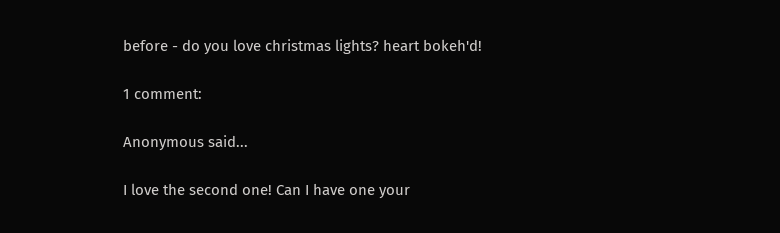before - do you love christmas lights? heart bokeh'd!

1 comment:

Anonymous said...

I love the second one! Can I have one your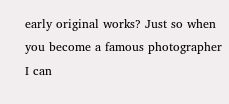early original works? Just so when you become a famous photographer I can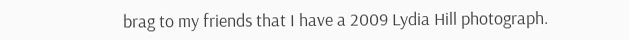brag to my friends that I have a 2009 Lydia Hill photograph.